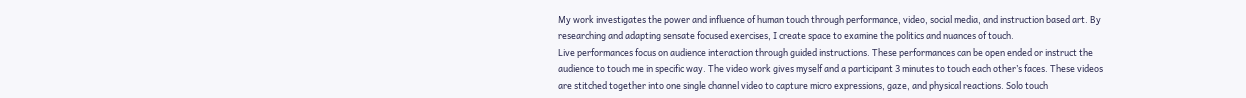My work investigates the power and influence of human touch through performance, video, social media, and instruction based art. By researching and adapting sensate focused exercises, I create space to examine the politics and nuances of touch.
Live performances focus on audience interaction through guided instructions. These performances can be open ended or instruct the audience to touch me in specific way. The video work gives myself and a participant 3 minutes to touch each other’s faces. These videos are stitched together into one single channel video to capture micro expressions, gaze, and physical reactions. Solo touch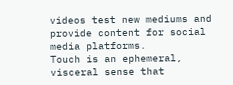videos test new mediums and provide content for social media platforms.
Touch is an ephemeral, visceral sense that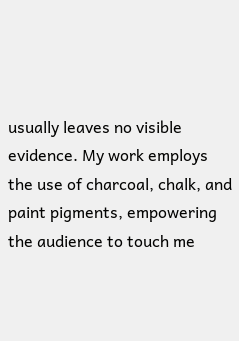usually leaves no visible evidence. My work employs the use of charcoal, chalk, and paint pigments, empowering the audience to touch me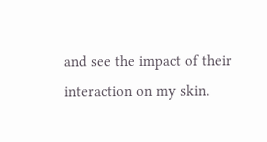and see the impact of their interaction on my skin.